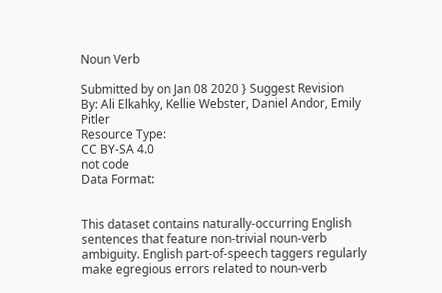Noun Verb

Submitted by on Jan 08 2020 } Suggest Revision
By: Ali Elkahky, Kellie Webster, Daniel Andor, Emily Pitler
Resource Type:
CC BY-SA 4.0
not code
Data Format:


This dataset contains naturally-occurring English sentences that feature non-trivial noun-verb ambiguity. English part-of-speech taggers regularly make egregious errors related to noun-verb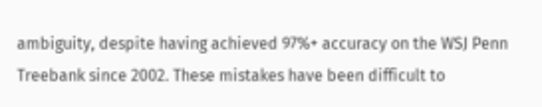ambiguity, despite having achieved 97%+ accuracy on the WSJ Penn Treebank since 2002. These mistakes have been difficult to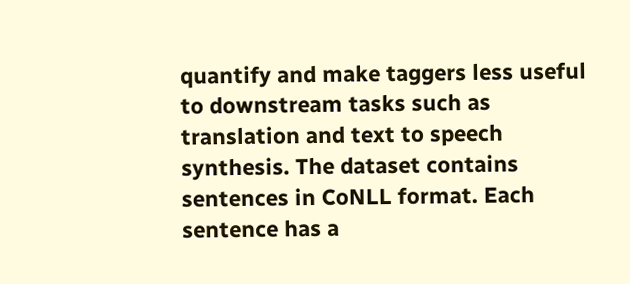quantify and make taggers less useful to downstream tasks such as translation and text to speech synthesis. The dataset contains sentences in CoNLL format. Each sentence has a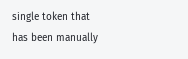single token that has been manually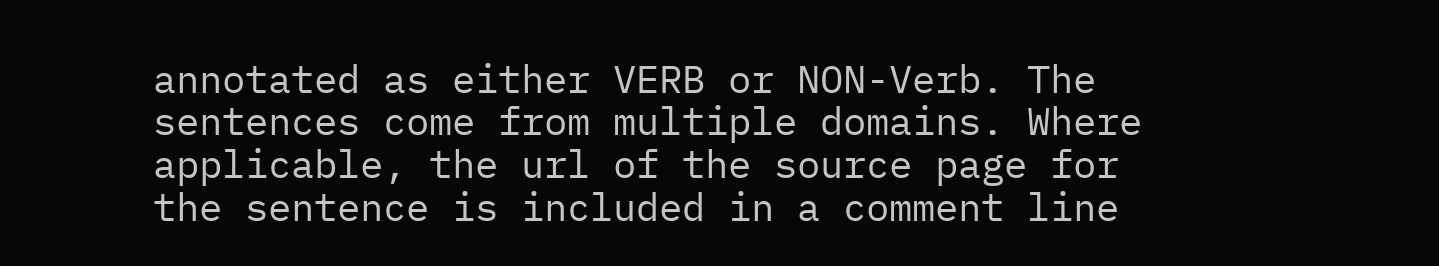annotated as either VERB or NON-Verb. The sentences come from multiple domains. Where applicable, the url of the source page for the sentence is included in a comment line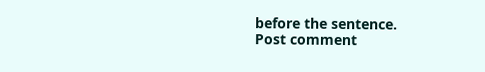before the sentence.
Post comment